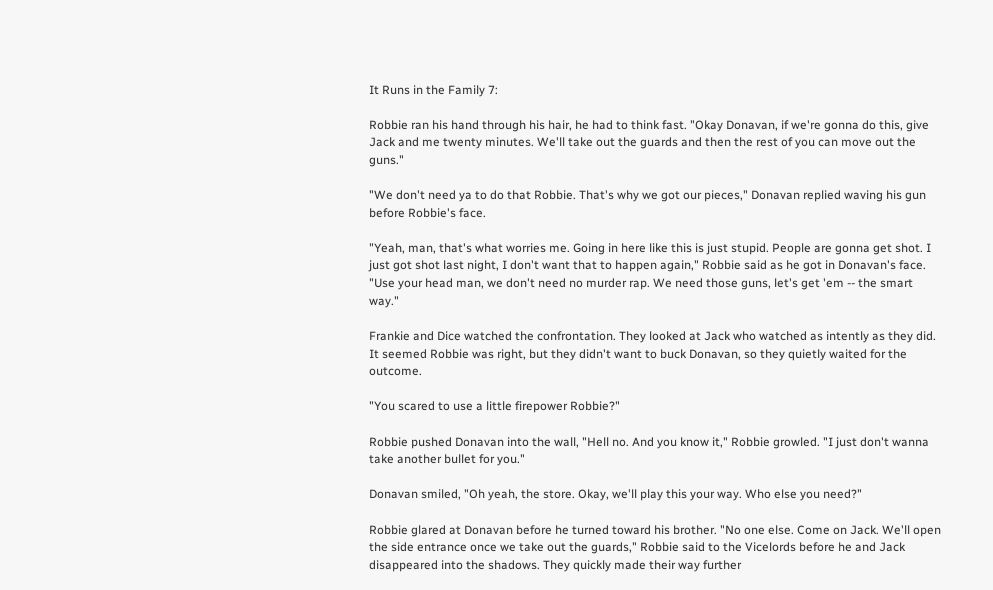It Runs in the Family 7:

Robbie ran his hand through his hair, he had to think fast. "Okay Donavan, if we're gonna do this, give Jack and me twenty minutes. We'll take out the guards and then the rest of you can move out the guns."

"We don't need ya to do that Robbie. That's why we got our pieces," Donavan replied waving his gun before Robbie's face.

"Yeah, man, that's what worries me. Going in here like this is just stupid. People are gonna get shot. I just got shot last night, I don't want that to happen again," Robbie said as he got in Donavan's face. "Use your head man, we don't need no murder rap. We need those guns, let's get 'em -- the smart way."

Frankie and Dice watched the confrontation. They looked at Jack who watched as intently as they did. It seemed Robbie was right, but they didn't want to buck Donavan, so they quietly waited for the outcome.

"You scared to use a little firepower Robbie?"

Robbie pushed Donavan into the wall, "Hell no. And you know it," Robbie growled. "I just don't wanna take another bullet for you."

Donavan smiled, "Oh yeah, the store. Okay, we'll play this your way. Who else you need?"

Robbie glared at Donavan before he turned toward his brother. "No one else. Come on Jack. We'll open the side entrance once we take out the guards," Robbie said to the Vicelords before he and Jack disappeared into the shadows. They quickly made their way further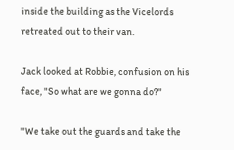inside the building as the Vicelords retreated out to their van.

Jack looked at Robbie, confusion on his face, "So what are we gonna do?"

"We take out the guards and take the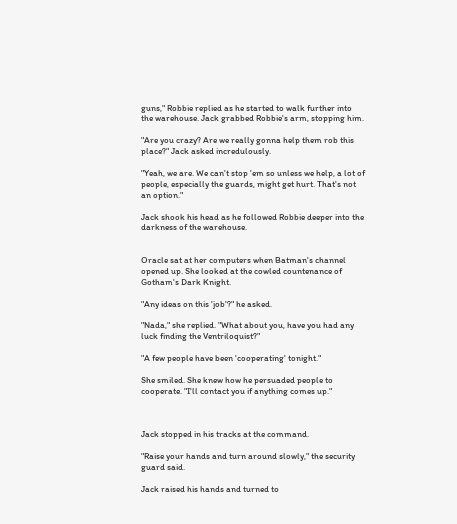guns," Robbie replied as he started to walk further into the warehouse. Jack grabbed Robbie's arm, stopping him.

"Are you crazy? Are we really gonna help them rob this place?" Jack asked incredulously.

"Yeah, we are. We can't stop 'em so unless we help, a lot of people, especially the guards, might get hurt. That's not an option."

Jack shook his head as he followed Robbie deeper into the darkness of the warehouse.


Oracle sat at her computers when Batman's channel opened up. She looked at the cowled countenance of Gotham's Dark Knight.

"Any ideas on this 'job'?" he asked.

"Nada," she replied. "What about you, have you had any luck finding the Ventriloquist?"

"A few people have been 'cooperating' tonight."

She smiled. She knew how he persuaded people to cooperate. "I'll contact you if anything comes up."



Jack stopped in his tracks at the command.

"Raise your hands and turn around slowly," the security guard said.

Jack raised his hands and turned to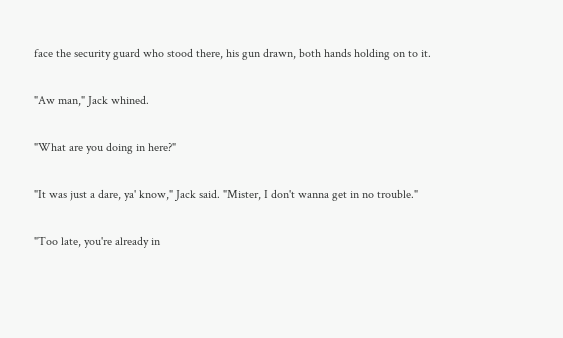face the security guard who stood there, his gun drawn, both hands holding on to it.

"Aw man," Jack whined.

"What are you doing in here?"

"It was just a dare, ya' know," Jack said. "Mister, I don't wanna get in no trouble."

"Too late, you're already in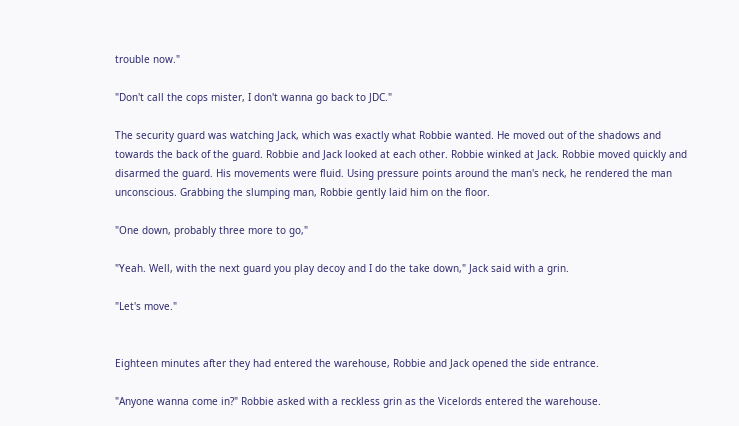trouble now."

"Don't call the cops mister, I don't wanna go back to JDC."

The security guard was watching Jack, which was exactly what Robbie wanted. He moved out of the shadows and towards the back of the guard. Robbie and Jack looked at each other. Robbie winked at Jack. Robbie moved quickly and disarmed the guard. His movements were fluid. Using pressure points around the man's neck, he rendered the man unconscious. Grabbing the slumping man, Robbie gently laid him on the floor.

"One down, probably three more to go,"

"Yeah. Well, with the next guard you play decoy and I do the take down," Jack said with a grin.

"Let's move."


Eighteen minutes after they had entered the warehouse, Robbie and Jack opened the side entrance.

"Anyone wanna come in?" Robbie asked with a reckless grin as the Vicelords entered the warehouse.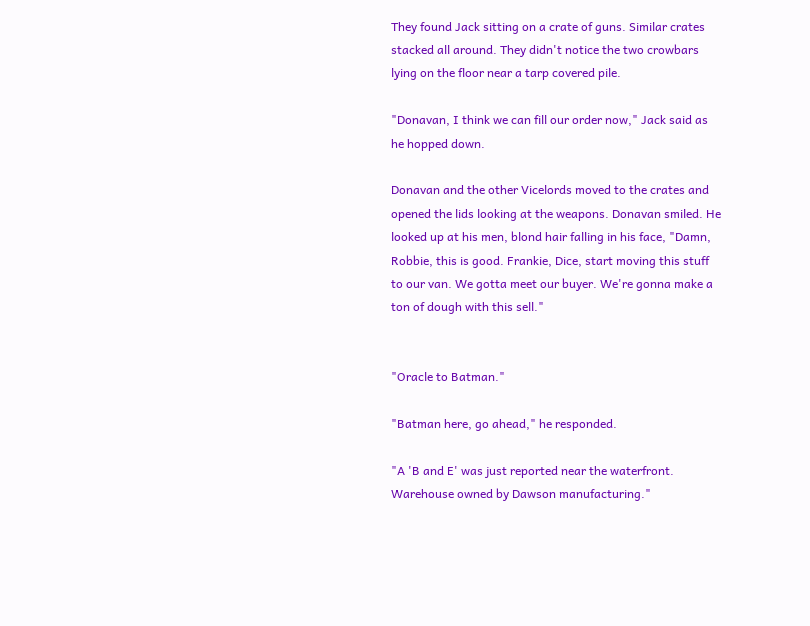They found Jack sitting on a crate of guns. Similar crates stacked all around. They didn't notice the two crowbars lying on the floor near a tarp covered pile.

"Donavan, I think we can fill our order now," Jack said as he hopped down.

Donavan and the other Vicelords moved to the crates and opened the lids looking at the weapons. Donavan smiled. He looked up at his men, blond hair falling in his face, "Damn, Robbie, this is good. Frankie, Dice, start moving this stuff to our van. We gotta meet our buyer. We're gonna make a ton of dough with this sell."


"Oracle to Batman."

"Batman here, go ahead," he responded.

"A 'B and E' was just reported near the waterfront. Warehouse owned by Dawson manufacturing."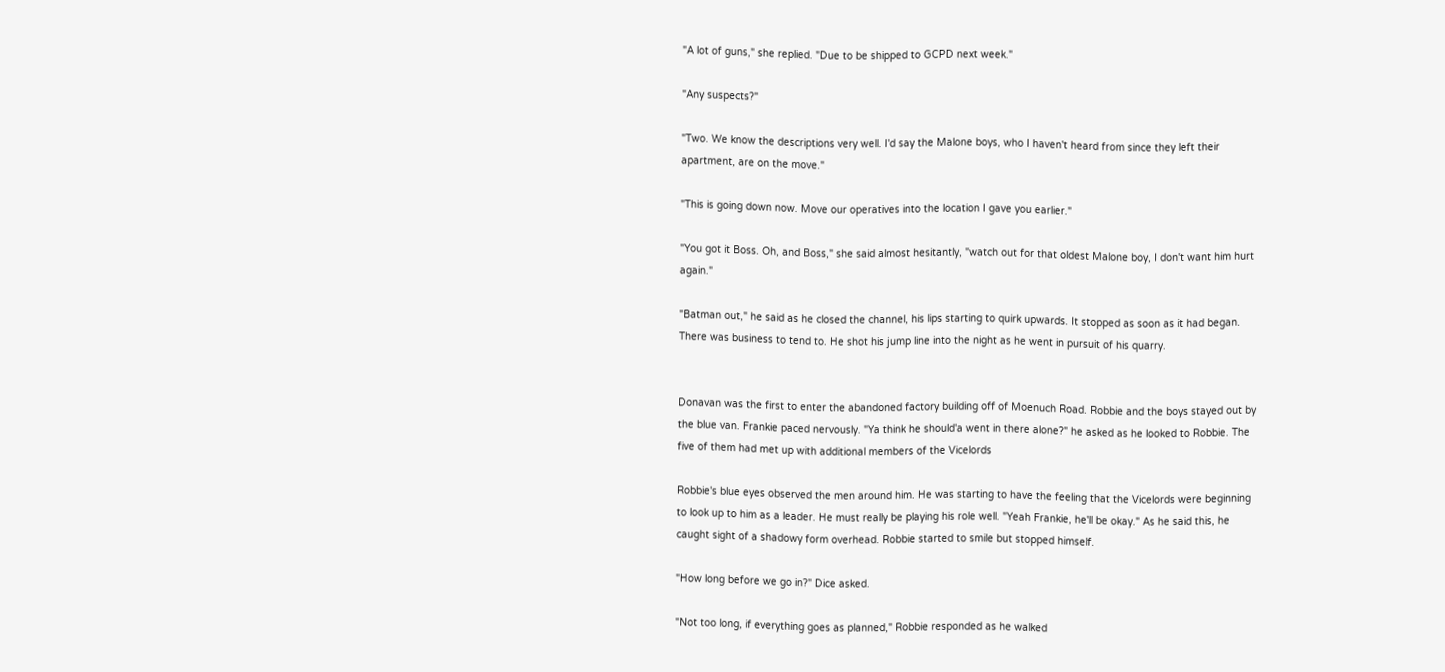"A lot of guns," she replied. "Due to be shipped to GCPD next week."

"Any suspects?"

"Two. We know the descriptions very well. I'd say the Malone boys, who I haven't heard from since they left their apartment, are on the move."

"This is going down now. Move our operatives into the location I gave you earlier."

"You got it Boss. Oh, and Boss," she said almost hesitantly, "watch out for that oldest Malone boy, I don't want him hurt again."

"Batman out," he said as he closed the channel, his lips starting to quirk upwards. It stopped as soon as it had began. There was business to tend to. He shot his jump line into the night as he went in pursuit of his quarry.


Donavan was the first to enter the abandoned factory building off of Moenuch Road. Robbie and the boys stayed out by the blue van. Frankie paced nervously. "Ya think he should'a went in there alone?" he asked as he looked to Robbie. The five of them had met up with additional members of the Vicelords

Robbie's blue eyes observed the men around him. He was starting to have the feeling that the Vicelords were beginning to look up to him as a leader. He must really be playing his role well. "Yeah Frankie, he'll be okay." As he said this, he caught sight of a shadowy form overhead. Robbie started to smile but stopped himself.

"How long before we go in?" Dice asked.

"Not too long, if everything goes as planned," Robbie responded as he walked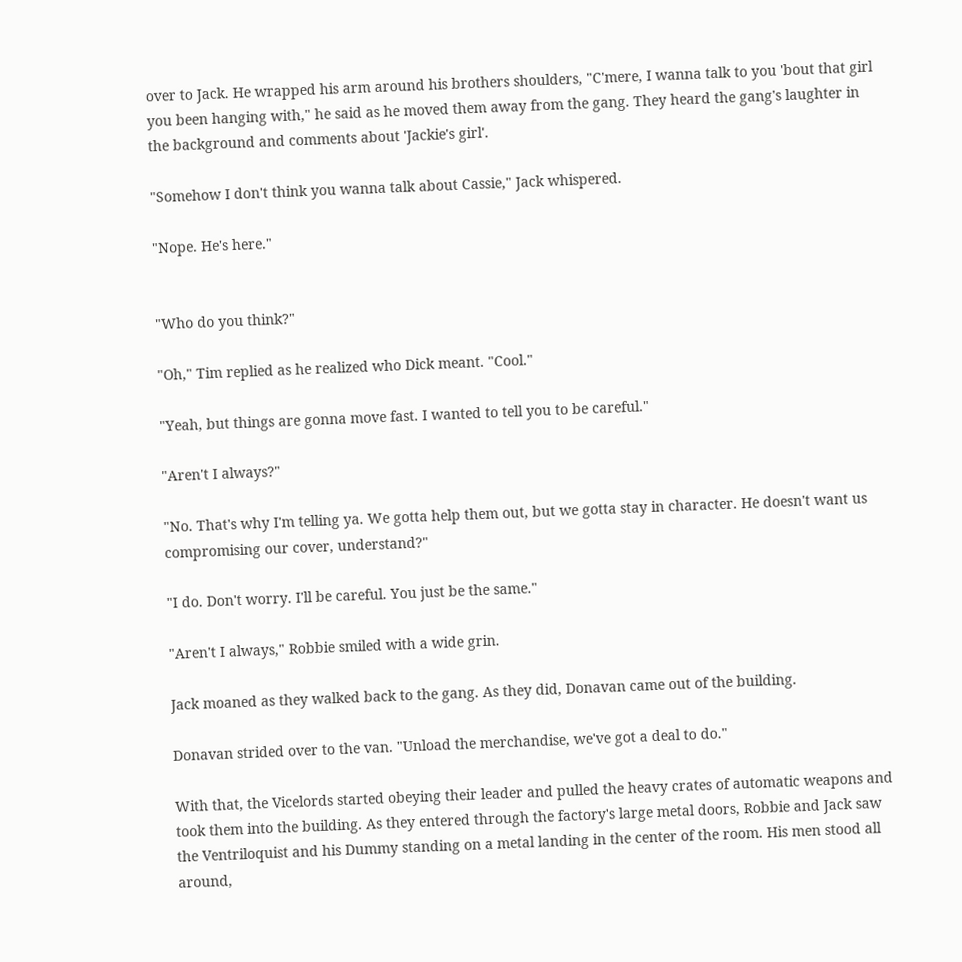over to Jack. He wrapped his arm around his brothers shoulders, "C'mere, I wanna talk to you 'bout that girl you been hanging with," he said as he moved them away from the gang. They heard the gang's laughter in the background and comments about 'Jackie's girl'.

"Somehow I don't think you wanna talk about Cassie," Jack whispered.

"Nope. He's here."


"Who do you think?"

"Oh," Tim replied as he realized who Dick meant. "Cool."

"Yeah, but things are gonna move fast. I wanted to tell you to be careful."

"Aren't I always?"

"No. That's why I'm telling ya. We gotta help them out, but we gotta stay in character. He doesn't want us compromising our cover, understand?"

"I do. Don't worry. I'll be careful. You just be the same."

"Aren't I always," Robbie smiled with a wide grin.

Jack moaned as they walked back to the gang. As they did, Donavan came out of the building.

Donavan strided over to the van. "Unload the merchandise, we've got a deal to do."

With that, the Vicelords started obeying their leader and pulled the heavy crates of automatic weapons and took them into the building. As they entered through the factory's large metal doors, Robbie and Jack saw the Ventriloquist and his Dummy standing on a metal landing in the center of the room. His men stood all around,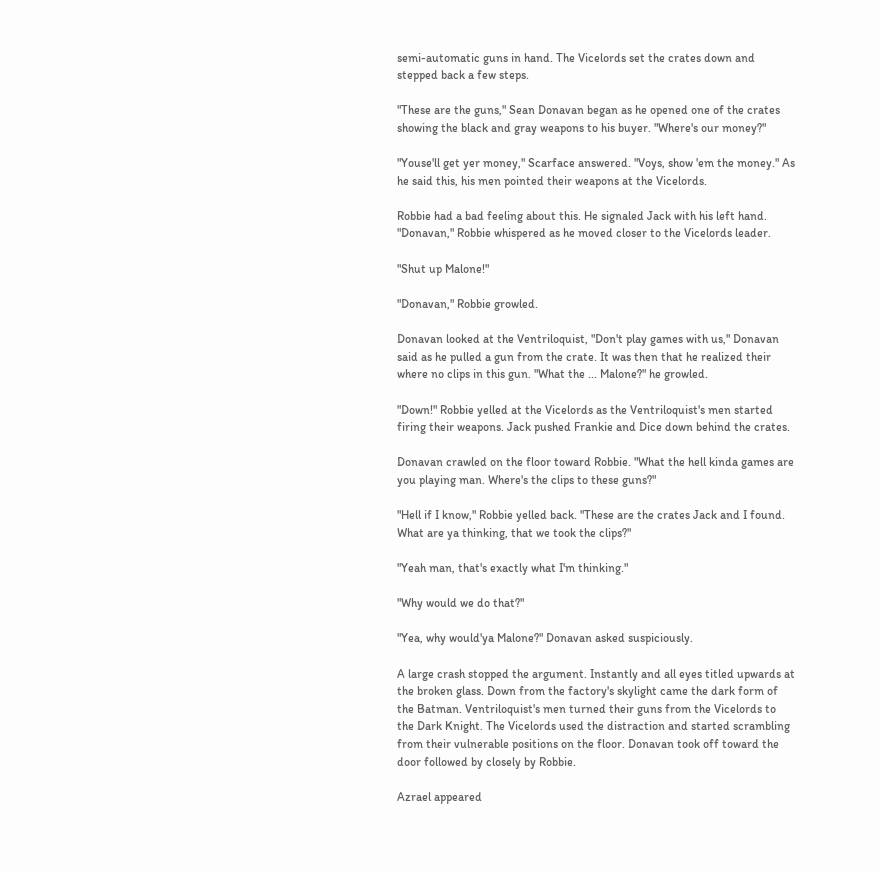semi-automatic guns in hand. The Vicelords set the crates down and stepped back a few steps.

"These are the guns," Sean Donavan began as he opened one of the crates showing the black and gray weapons to his buyer. "Where's our money?"

"Youse'll get yer money," Scarface answered. "Voys, show 'em the money." As he said this, his men pointed their weapons at the Vicelords.

Robbie had a bad feeling about this. He signaled Jack with his left hand. "Donavan," Robbie whispered as he moved closer to the Vicelords leader.

"Shut up Malone!"

"Donavan," Robbie growled.

Donavan looked at the Ventriloquist, "Don't play games with us," Donavan said as he pulled a gun from the crate. It was then that he realized their where no clips in this gun. "What the ... Malone?" he growled.

"Down!" Robbie yelled at the Vicelords as the Ventriloquist's men started firing their weapons. Jack pushed Frankie and Dice down behind the crates.

Donavan crawled on the floor toward Robbie. "What the hell kinda games are you playing man. Where's the clips to these guns?"

"Hell if I know," Robbie yelled back. "These are the crates Jack and I found. What are ya thinking, that we took the clips?"

"Yeah man, that's exactly what I'm thinking."

"Why would we do that?"

"Yea, why would'ya Malone?" Donavan asked suspiciously.

A large crash stopped the argument. Instantly and all eyes titled upwards at the broken glass. Down from the factory's skylight came the dark form of the Batman. Ventriloquist's men turned their guns from the Vicelords to the Dark Knight. The Vicelords used the distraction and started scrambling from their vulnerable positions on the floor. Donavan took off toward the door followed by closely by Robbie.

Azrael appeared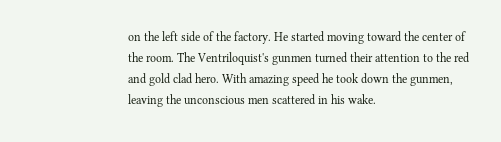on the left side of the factory. He started moving toward the center of the room. The Ventriloquist's gunmen turned their attention to the red and gold clad hero. With amazing speed he took down the gunmen, leaving the unconscious men scattered in his wake.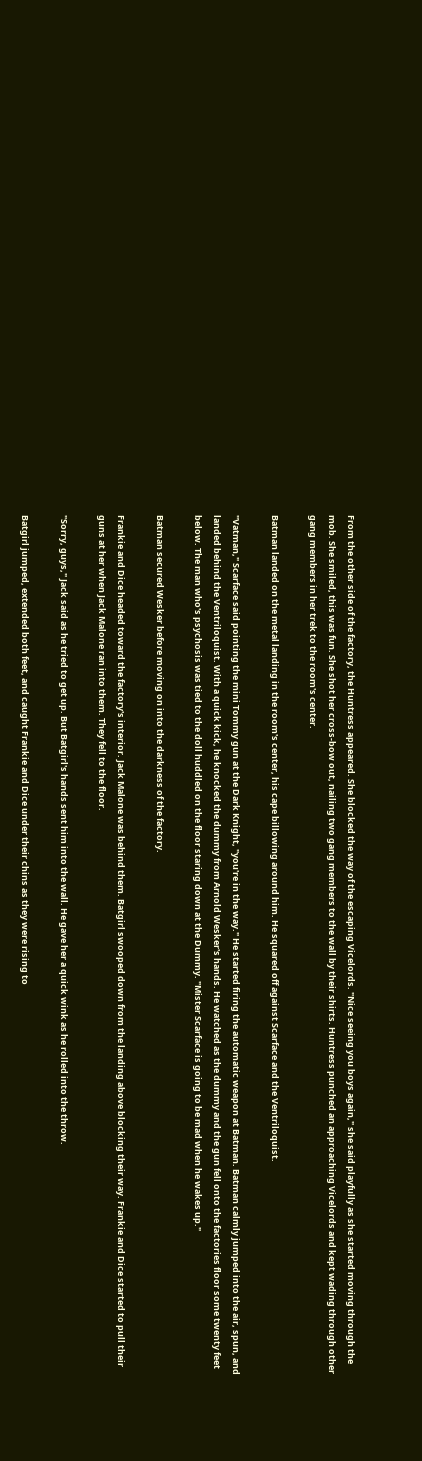From the other side of the factory, the Huntress appeared. She blocked the way of the escaping Vicelords. "Nice seeing you boys again," she said playfully as she started moving through the mob. She smiled, this was fun. She shot her cross-bow out, nailing two gang members to the wall by their shirts. Huntress punched an approaching Vicelords and kept wading through other gang members in her trek to the room's center.

Batman landed on the metal landing in the room's center, his cape billowing around him. He squared off against Scarface and the Ventriloquist.

"Vatman," Scarface said pointing the mini Tommy gun at the Dark Knight, "you're in the way." He started firing the automatic weapon at Batman. Batman calmly jumped into the air, spun, and landed behind the Ventriloquist. With a quick kick, he knocked the dummy from Arnold Wesker's hands. He watched as the dummy and the gun fell onto the factories floor some twenty feet below. The man who's psychosis was tied to the doll huddled on the floor staring down at the Dummy. "Mister Scarface is going to be mad when he wakes up."

Batman secured Wesker before moving on into the darkness of the factory.

Frankie and Dice headed toward the factory's interior. Jack Malone was behind them. Batgirl swooped down from the landing above blocking their way. Frankie and Dice started to pull their guns at her when Jack Malone ran into them. They fell to the floor.

"Sorry, guys," Jack said as he tried to get up. But Batgirl's hands sent him into the wall. He gave her a quick wink as he rolled into the throw.

Batgirl jumped, extended both feet, and caught Frankie and Dice under their chins as they were rising to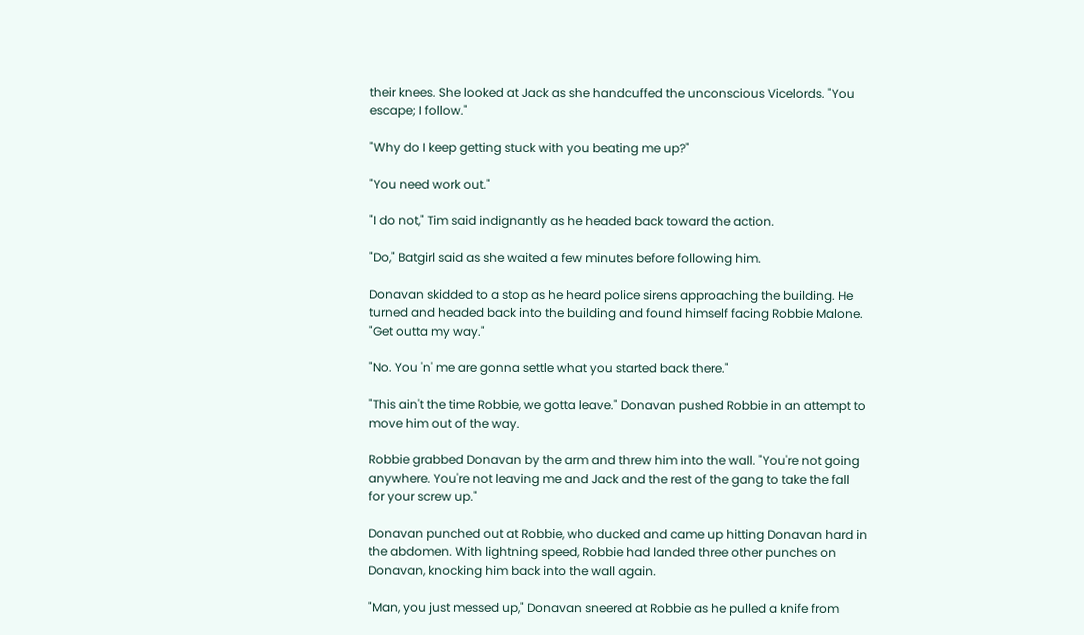their knees. She looked at Jack as she handcuffed the unconscious Vicelords. "You escape; I follow."

"Why do I keep getting stuck with you beating me up?"

"You need work out."

"I do not," Tim said indignantly as he headed back toward the action.

"Do," Batgirl said as she waited a few minutes before following him.

Donavan skidded to a stop as he heard police sirens approaching the building. He turned and headed back into the building and found himself facing Robbie Malone. "Get outta my way."

"No. You 'n' me are gonna settle what you started back there."

"This ain't the time Robbie, we gotta leave." Donavan pushed Robbie in an attempt to move him out of the way.

Robbie grabbed Donavan by the arm and threw him into the wall. "You're not going anywhere. You're not leaving me and Jack and the rest of the gang to take the fall for your screw up."

Donavan punched out at Robbie, who ducked and came up hitting Donavan hard in the abdomen. With lightning speed, Robbie had landed three other punches on Donavan, knocking him back into the wall again.

"Man, you just messed up," Donavan sneered at Robbie as he pulled a knife from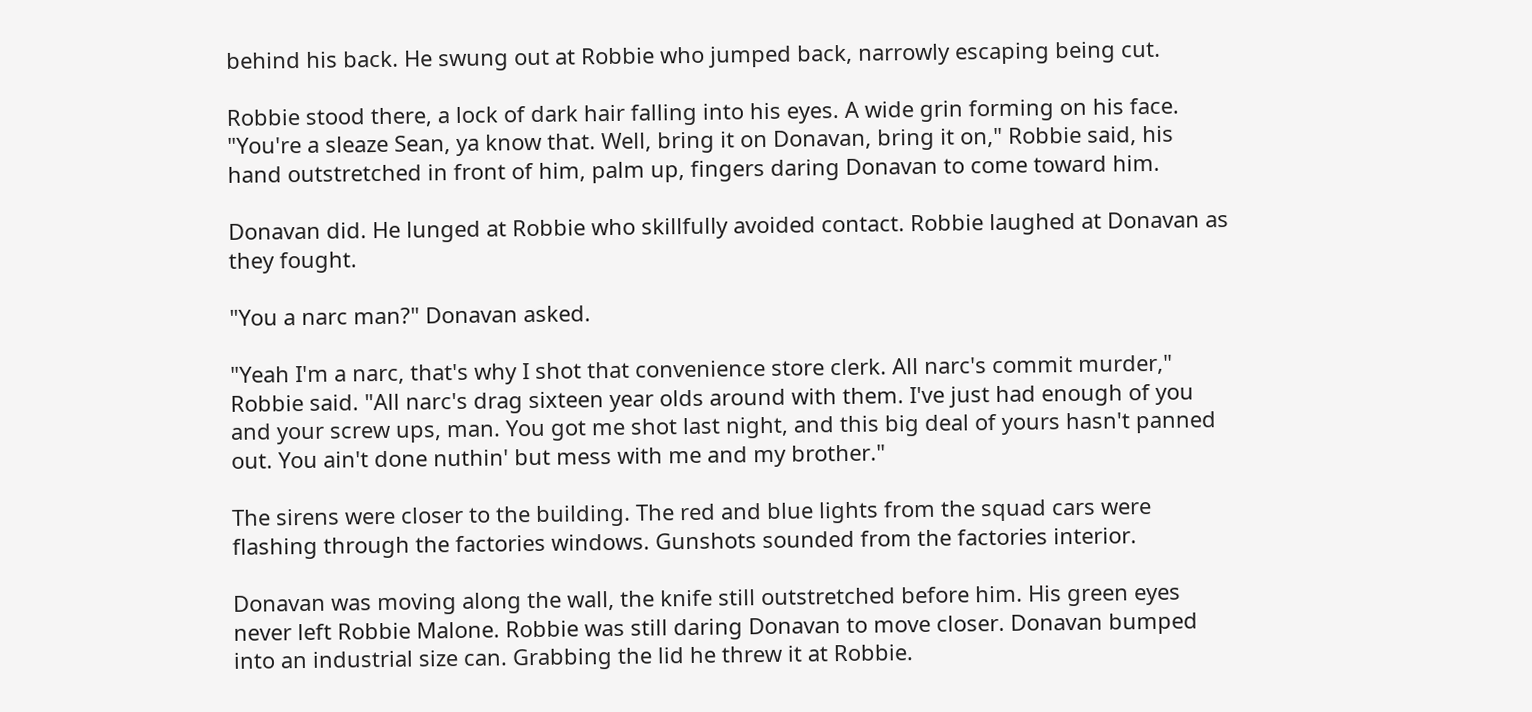behind his back. He swung out at Robbie who jumped back, narrowly escaping being cut.

Robbie stood there, a lock of dark hair falling into his eyes. A wide grin forming on his face. "You're a sleaze Sean, ya know that. Well, bring it on Donavan, bring it on," Robbie said, his hand outstretched in front of him, palm up, fingers daring Donavan to come toward him.

Donavan did. He lunged at Robbie who skillfully avoided contact. Robbie laughed at Donavan as they fought.

"You a narc man?" Donavan asked.

"Yeah I'm a narc, that's why I shot that convenience store clerk. All narc's commit murder," Robbie said. "All narc's drag sixteen year olds around with them. I've just had enough of you and your screw ups, man. You got me shot last night, and this big deal of yours hasn't panned out. You ain't done nuthin' but mess with me and my brother."

The sirens were closer to the building. The red and blue lights from the squad cars were flashing through the factories windows. Gunshots sounded from the factories interior.

Donavan was moving along the wall, the knife still outstretched before him. His green eyes never left Robbie Malone. Robbie was still daring Donavan to move closer. Donavan bumped into an industrial size can. Grabbing the lid he threw it at Robbie.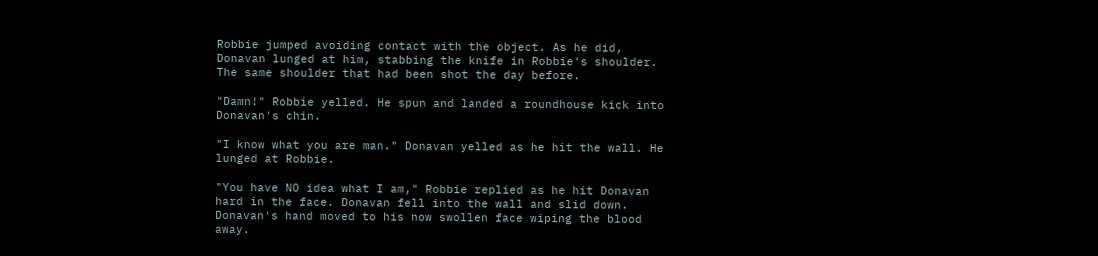Robbie jumped avoiding contact with the object. As he did, Donavan lunged at him, stabbing the knife in Robbie's shoulder. The same shoulder that had been shot the day before.

"Damn!" Robbie yelled. He spun and landed a roundhouse kick into Donavan's chin.

"I know what you are man." Donavan yelled as he hit the wall. He lunged at Robbie.

"You have NO idea what I am," Robbie replied as he hit Donavan hard in the face. Donavan fell into the wall and slid down. Donavan's hand moved to his now swollen face wiping the blood away.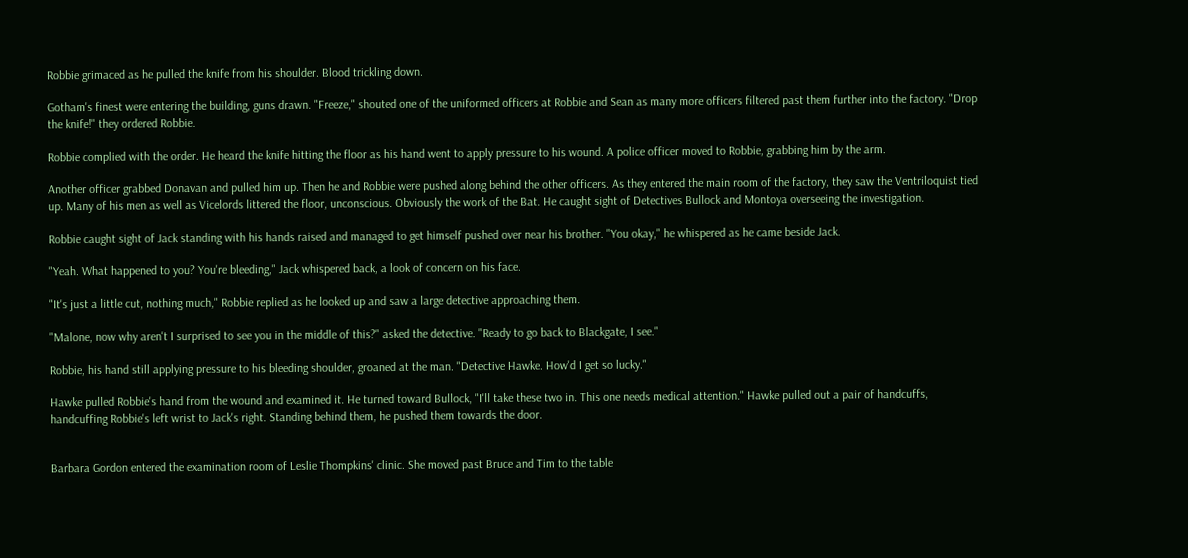Robbie grimaced as he pulled the knife from his shoulder. Blood trickling down.

Gotham's finest were entering the building, guns drawn. "Freeze," shouted one of the uniformed officers at Robbie and Sean as many more officers filtered past them further into the factory. "Drop the knife!" they ordered Robbie.

Robbie complied with the order. He heard the knife hitting the floor as his hand went to apply pressure to his wound. A police officer moved to Robbie, grabbing him by the arm.

Another officer grabbed Donavan and pulled him up. Then he and Robbie were pushed along behind the other officers. As they entered the main room of the factory, they saw the Ventriloquist tied up. Many of his men as well as Vicelords littered the floor, unconscious. Obviously the work of the Bat. He caught sight of Detectives Bullock and Montoya overseeing the investigation.

Robbie caught sight of Jack standing with his hands raised and managed to get himself pushed over near his brother. "You okay," he whispered as he came beside Jack.

"Yeah. What happened to you? You're bleeding," Jack whispered back, a look of concern on his face.

"It's just a little cut, nothing much," Robbie replied as he looked up and saw a large detective approaching them.

"Malone, now why aren't I surprised to see you in the middle of this?" asked the detective. "Ready to go back to Blackgate, I see."

Robbie, his hand still applying pressure to his bleeding shoulder, groaned at the man. "Detective Hawke. How'd I get so lucky."

Hawke pulled Robbie's hand from the wound and examined it. He turned toward Bullock, "I'll take these two in. This one needs medical attention." Hawke pulled out a pair of handcuffs, handcuffing Robbie's left wrist to Jack's right. Standing behind them, he pushed them towards the door.


Barbara Gordon entered the examination room of Leslie Thompkins' clinic. She moved past Bruce and Tim to the table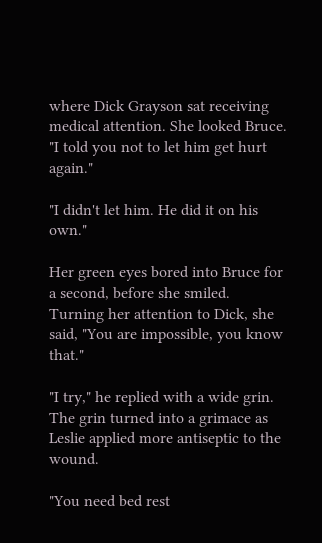where Dick Grayson sat receiving medical attention. She looked Bruce. "I told you not to let him get hurt again."

"I didn't let him. He did it on his own."

Her green eyes bored into Bruce for a second, before she smiled. Turning her attention to Dick, she said, "You are impossible, you know that."

"I try," he replied with a wide grin. The grin turned into a grimace as Leslie applied more antiseptic to the wound.

"You need bed rest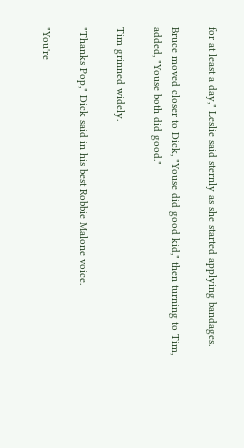for at least a day," Leslie said sternly as she started applying bandages.

Bruce moved closer to Dick, "Youse did good kid," then turning to Tim, added, "Youse both did good."

Tim grinned widely.

"Thanks Pop," Dick said in his best Robbie Malone voice.

"You're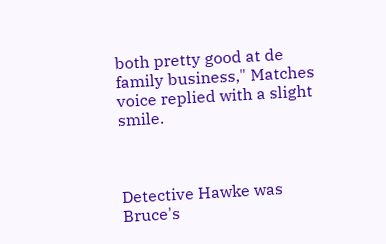both pretty good at de family business," Matches voice replied with a slight smile.



Detective Hawke was Bruce's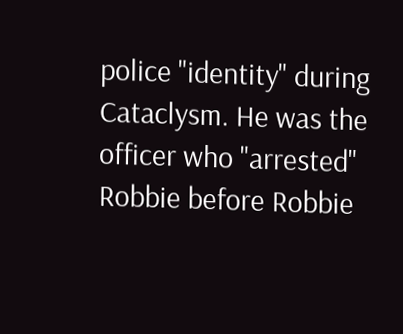police "identity" during Cataclysm. He was the officer who "arrested" Robbie before Robbie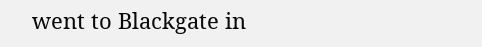went to Blackgate in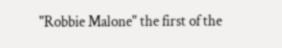"Robbie Malone" the first of the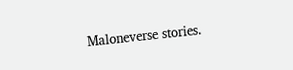Maloneverse stories.